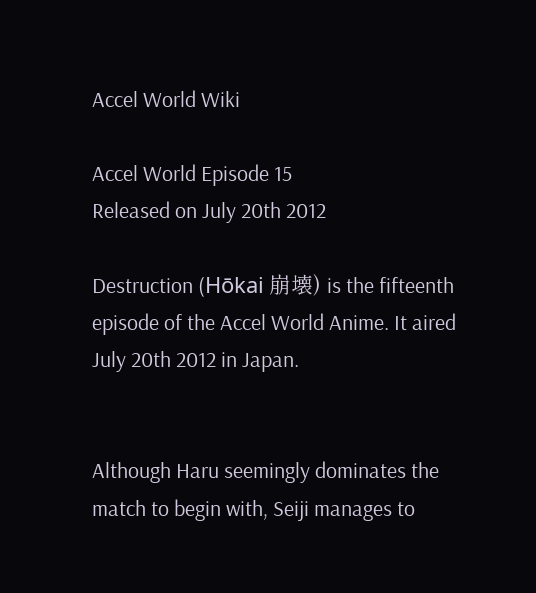Accel World Wiki

Accel World Episode 15
Released on July 20th 2012

Destruction (Hōkai 崩壊) is the fifteenth episode of the Accel World Anime. It aired July 20th 2012 in Japan.


Although Haru seemingly dominates the match to begin with, Seiji manages to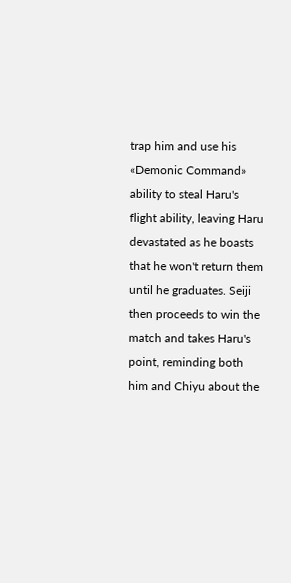trap him and use his «Demonic Command» ability to steal Haru's flight ability, leaving Haru devastated as he boasts that he won't return them until he graduates. Seiji then proceeds to win the match and takes Haru's point, reminding both him and Chiyu about the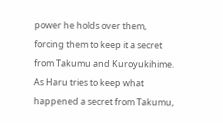power he holds over them, forcing them to keep it a secret from Takumu and Kuroyukihime. As Haru tries to keep what happened a secret from Takumu,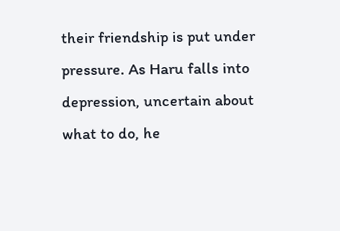their friendship is put under pressure. As Haru falls into depression, uncertain about what to do, he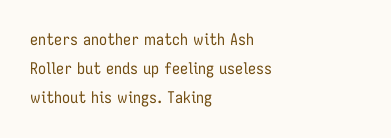enters another match with Ash Roller but ends up feeling useless without his wings. Taking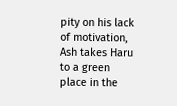pity on his lack of motivation, Ash takes Haru to a green place in the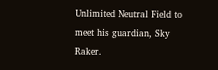Unlimited Neutral Field to meet his guardian, Sky Raker.